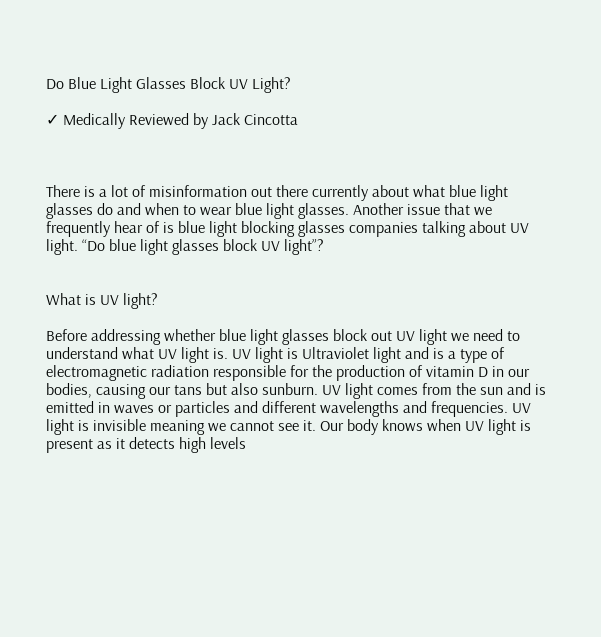Do Blue Light Glasses Block UV Light?

✓ Medically Reviewed by Jack Cincotta



There is a lot of misinformation out there currently about what blue light glasses do and when to wear blue light glasses. Another issue that we frequently hear of is blue light blocking glasses companies talking about UV light. “Do blue light glasses block UV light”?


What is UV light?

Before addressing whether blue light glasses block out UV light we need to understand what UV light is. UV light is Ultraviolet light and is a type of electromagnetic radiation responsible for the production of vitamin D in our bodies, causing our tans but also sunburn. UV light comes from the sun and is emitted in waves or particles and different wavelengths and frequencies. UV light is invisible meaning we cannot see it. Our body knows when UV light is present as it detects high levels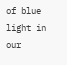of blue light in our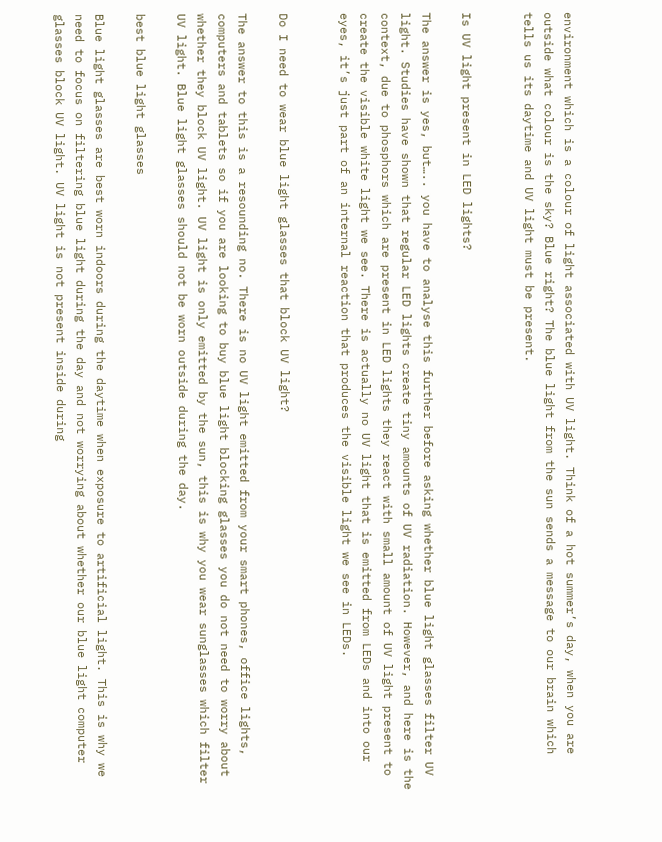environment which is a colour of light associated with UV light. Think of a hot summer’s day, when you are outside what colour is the sky? Blue right? The blue light from the sun sends a message to our brain which tells us its daytime and UV light must be present.


Is UV light present in LED lights?

The answer is yes, but….. you have to analyse this further before asking whether blue light glasses filter UV light. Studies have shown that regular LED lights create tiny amounts of UV radiation. However, and here is the context, due to phosphors which are present in LED lights they react with small amount of UV light present to create the visible white light we see. There is actually no UV light that is emitted from LEDs and into our eyes, it’s just part of an internal reaction that produces the visible light we see in LEDs.


Do I need to wear blue light glasses that block UV light?

The answer to this is a resounding no. There is no UV light emitted from your smart phones, office lights, computers and tablets so if you are looking to buy blue light blocking glasses you do not need to worry about whether they block UV light. UV light is only emitted by the sun, this is why you wear sunglasses which filter UV light. Blue light glasses should not be worn outside during the day.

best blue light glasses

Blue light glasses are best worn indoors during the daytime when exposure to artificial light. This is why we need to focus on filtering blue light during the day and not worrying about whether our blue light computer glasses block UV light. UV light is not present inside during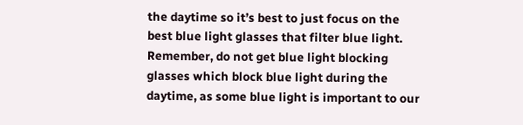the daytime so it’s best to just focus on the best blue light glasses that filter blue light. Remember, do not get blue light blocking glasses which block blue light during the daytime, as some blue light is important to our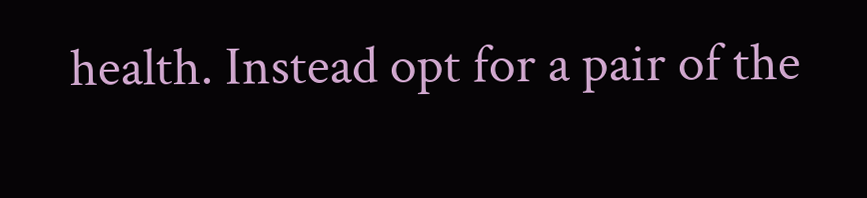health. Instead opt for a pair of the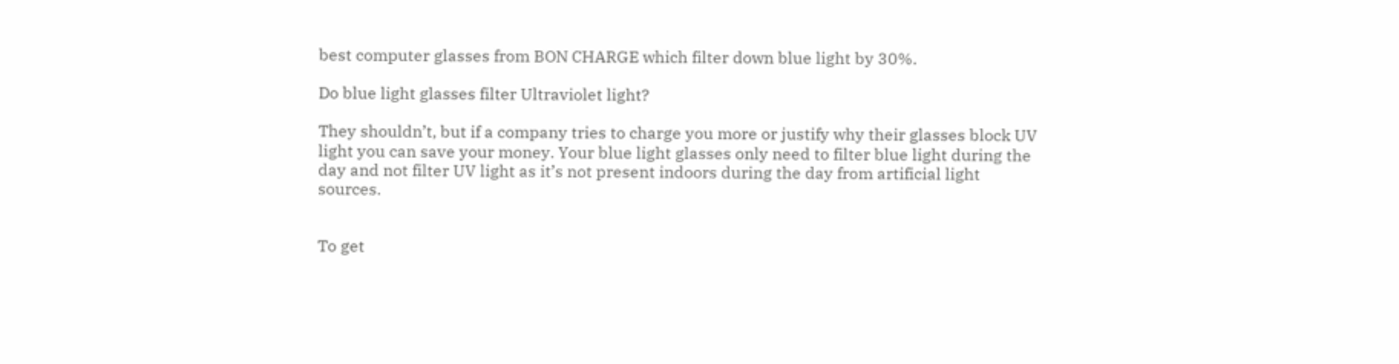best computer glasses from BON CHARGE which filter down blue light by 30%.

Do blue light glasses filter Ultraviolet light?

They shouldn’t, but if a company tries to charge you more or justify why their glasses block UV light you can save your money. Your blue light glasses only need to filter blue light during the day and not filter UV light as it’s not present indoors during the day from artificial light sources.


To get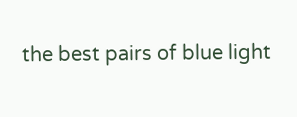the best pairs of blue light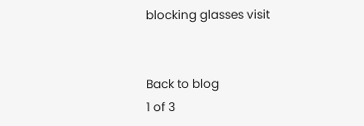blocking glasses visit


Back to blog
1 of 3